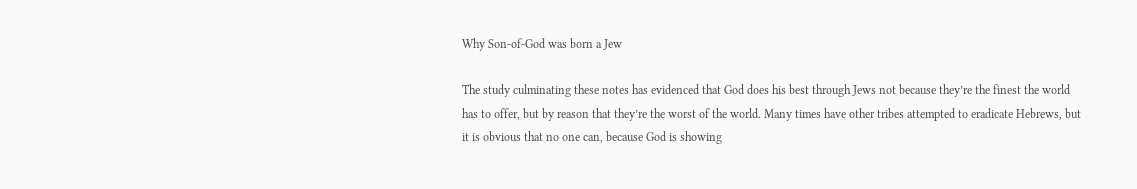Why Son-of-God was born a Jew

The study culminating these notes has evidenced that God does his best through Jews not because they’re the finest the world has to offer, but by reason that they’re the worst of the world. Many times have other tribes attempted to eradicate Hebrews, but it is obvious that no one can, because God is showing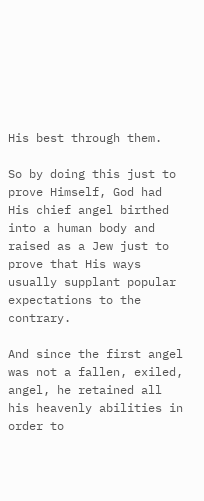His best through them.

So by doing this just to prove Himself, God had His chief angel birthed into a human body and raised as a Jew just to prove that His ways usually supplant popular expectations to the contrary.

And since the first angel was not a fallen, exiled, angel, he retained all his heavenly abilities in order to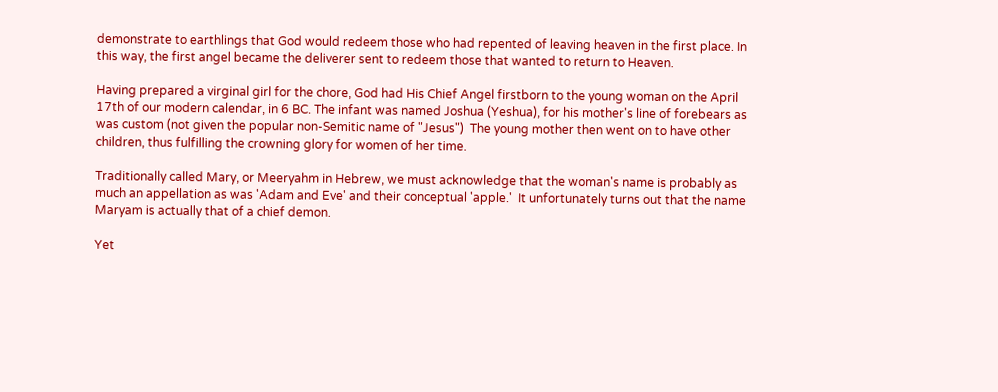demonstrate to earthlings that God would redeem those who had repented of leaving heaven in the first place. In this way, the first angel became the deliverer sent to redeem those that wanted to return to Heaven.

Having prepared a virginal girl for the chore, God had His Chief Angel firstborn to the young woman on the April 17th of our modern calendar, in 6 BC. The infant was named Joshua (Yeshua), for his mother's line of forebears as was custom (not given the popular non-Semitic name of "Jesus")  The young mother then went on to have other children, thus fulfilling the crowning glory for women of her time.

Traditionally called Mary, or Meeryahm in Hebrew, we must acknowledge that the woman's name is probably as much an appellation as was 'Adam and Eve' and their conceptual 'apple.'  It unfortunately turns out that the name Maryam is actually that of a chief demon.

Yet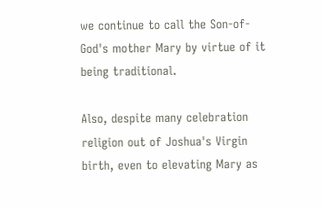we continue to call the Son-of-God's mother Mary by virtue of it being traditional.

Also, despite many celebration religion out of Joshua's Virgin birth, even to elevating Mary as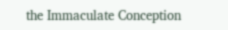the Immaculate Conception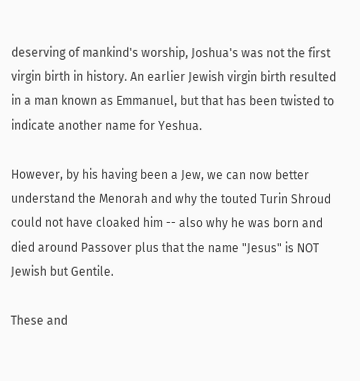deserving of mankind's worship, Joshua's was not the first virgin birth in history. An earlier Jewish virgin birth resulted in a man known as Emmanuel, but that has been twisted to indicate another name for Yeshua.

However, by his having been a Jew, we can now better understand the Menorah and why the touted Turin Shroud could not have cloaked him -- also why he was born and died around Passover plus that the name "Jesus" is NOT Jewish but Gentile.

These and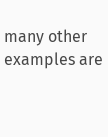many other examples are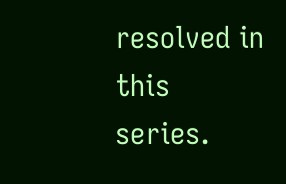resolved in this series.